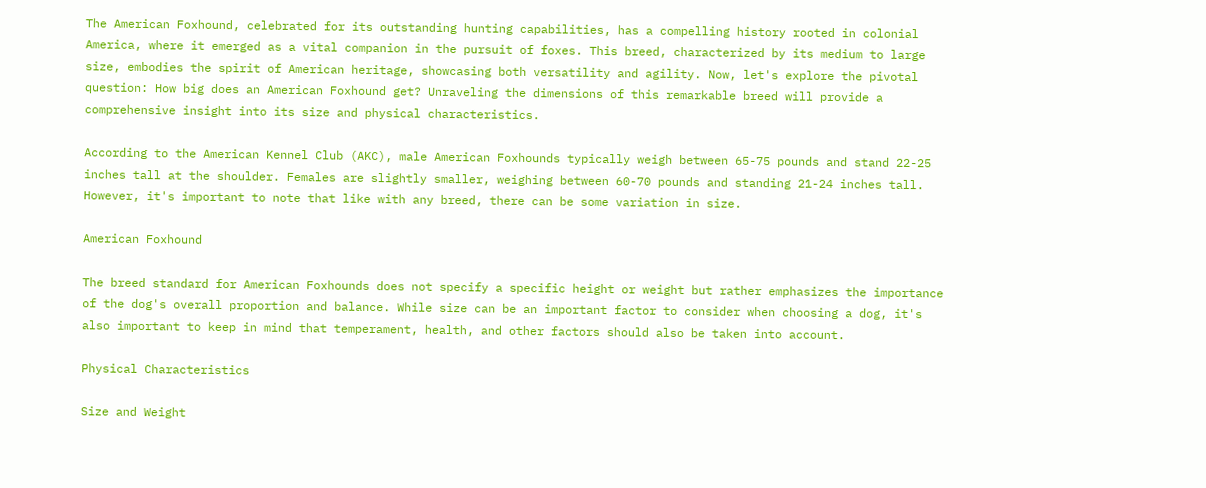The American Foxhound, celebrated for its outstanding hunting capabilities, has a compelling history rooted in colonial America, where it emerged as a vital companion in the pursuit of foxes. This breed, characterized by its medium to large size, embodies the spirit of American heritage, showcasing both versatility and agility. Now, let's explore the pivotal question: How big does an American Foxhound get? Unraveling the dimensions of this remarkable breed will provide a comprehensive insight into its size and physical characteristics.

According to the American Kennel Club (AKC), male American Foxhounds typically weigh between 65-75 pounds and stand 22-25 inches tall at the shoulder. Females are slightly smaller, weighing between 60-70 pounds and standing 21-24 inches tall. However, it's important to note that like with any breed, there can be some variation in size.

American Foxhound

The breed standard for American Foxhounds does not specify a specific height or weight but rather emphasizes the importance of the dog's overall proportion and balance. While size can be an important factor to consider when choosing a dog, it's also important to keep in mind that temperament, health, and other factors should also be taken into account.

Physical Characteristics

Size and Weight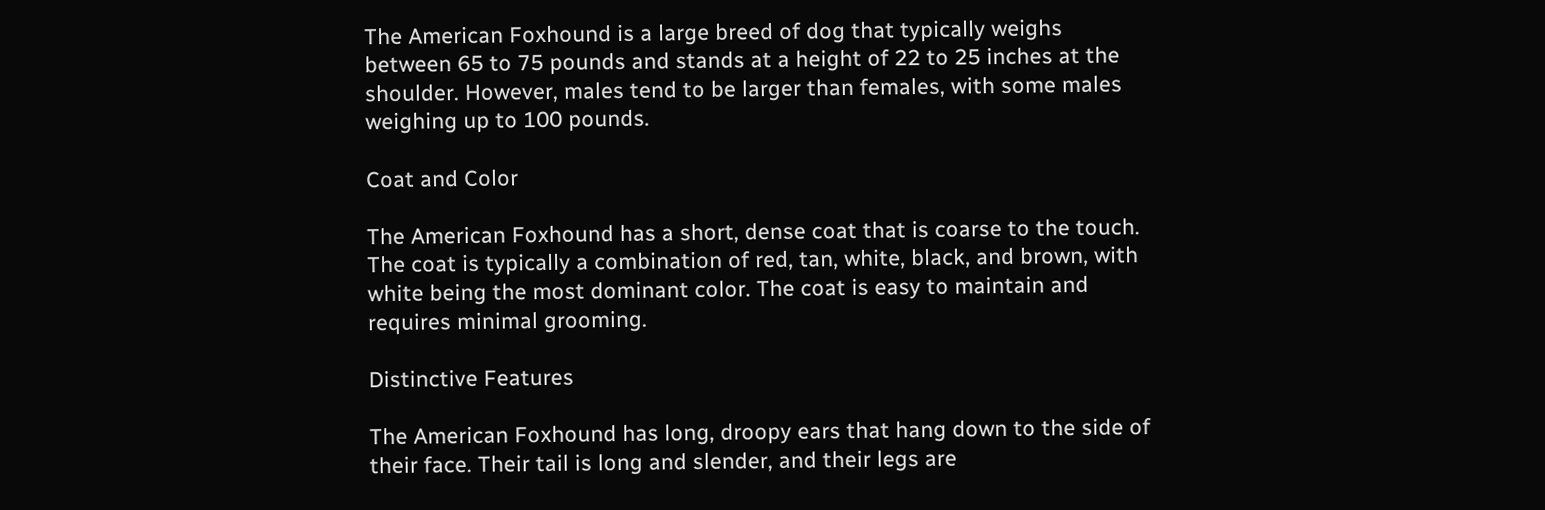The American Foxhound is a large breed of dog that typically weighs between 65 to 75 pounds and stands at a height of 22 to 25 inches at the shoulder. However, males tend to be larger than females, with some males weighing up to 100 pounds.

Coat and Color

The American Foxhound has a short, dense coat that is coarse to the touch. The coat is typically a combination of red, tan, white, black, and brown, with white being the most dominant color. The coat is easy to maintain and requires minimal grooming.

Distinctive Features

The American Foxhound has long, droopy ears that hang down to the side of their face. Their tail is long and slender, and their legs are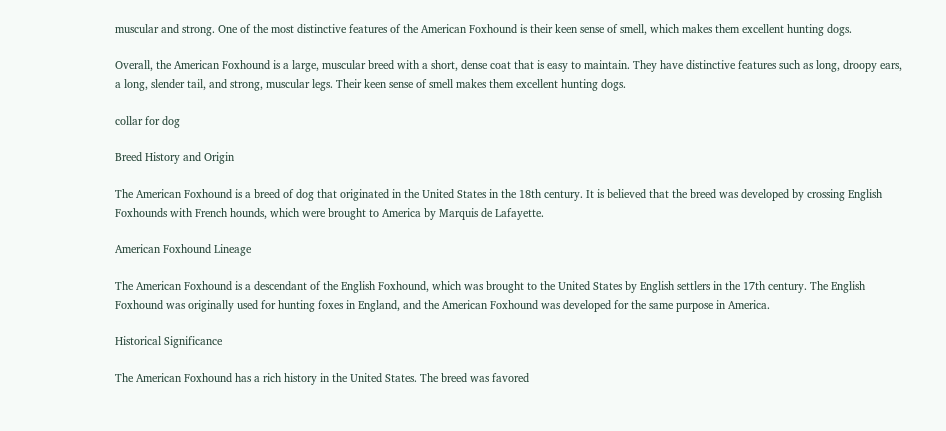muscular and strong. One of the most distinctive features of the American Foxhound is their keen sense of smell, which makes them excellent hunting dogs.

Overall, the American Foxhound is a large, muscular breed with a short, dense coat that is easy to maintain. They have distinctive features such as long, droopy ears, a long, slender tail, and strong, muscular legs. Their keen sense of smell makes them excellent hunting dogs.

collar for dog

Breed History and Origin

The American Foxhound is a breed of dog that originated in the United States in the 18th century. It is believed that the breed was developed by crossing English Foxhounds with French hounds, which were brought to America by Marquis de Lafayette.

American Foxhound Lineage

The American Foxhound is a descendant of the English Foxhound, which was brought to the United States by English settlers in the 17th century. The English Foxhound was originally used for hunting foxes in England, and the American Foxhound was developed for the same purpose in America.

Historical Significance

The American Foxhound has a rich history in the United States. The breed was favored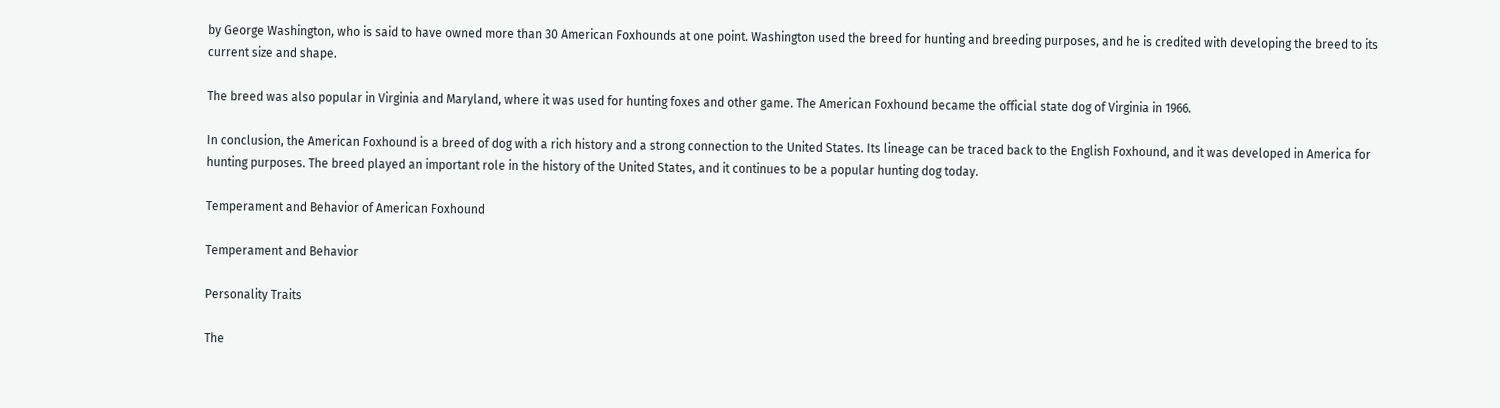by George Washington, who is said to have owned more than 30 American Foxhounds at one point. Washington used the breed for hunting and breeding purposes, and he is credited with developing the breed to its current size and shape.

The breed was also popular in Virginia and Maryland, where it was used for hunting foxes and other game. The American Foxhound became the official state dog of Virginia in 1966.

In conclusion, the American Foxhound is a breed of dog with a rich history and a strong connection to the United States. Its lineage can be traced back to the English Foxhound, and it was developed in America for hunting purposes. The breed played an important role in the history of the United States, and it continues to be a popular hunting dog today.

Temperament and Behavior of American Foxhound

Temperament and Behavior

Personality Traits

The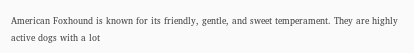American Foxhound is known for its friendly, gentle, and sweet temperament. They are highly active dogs with a lot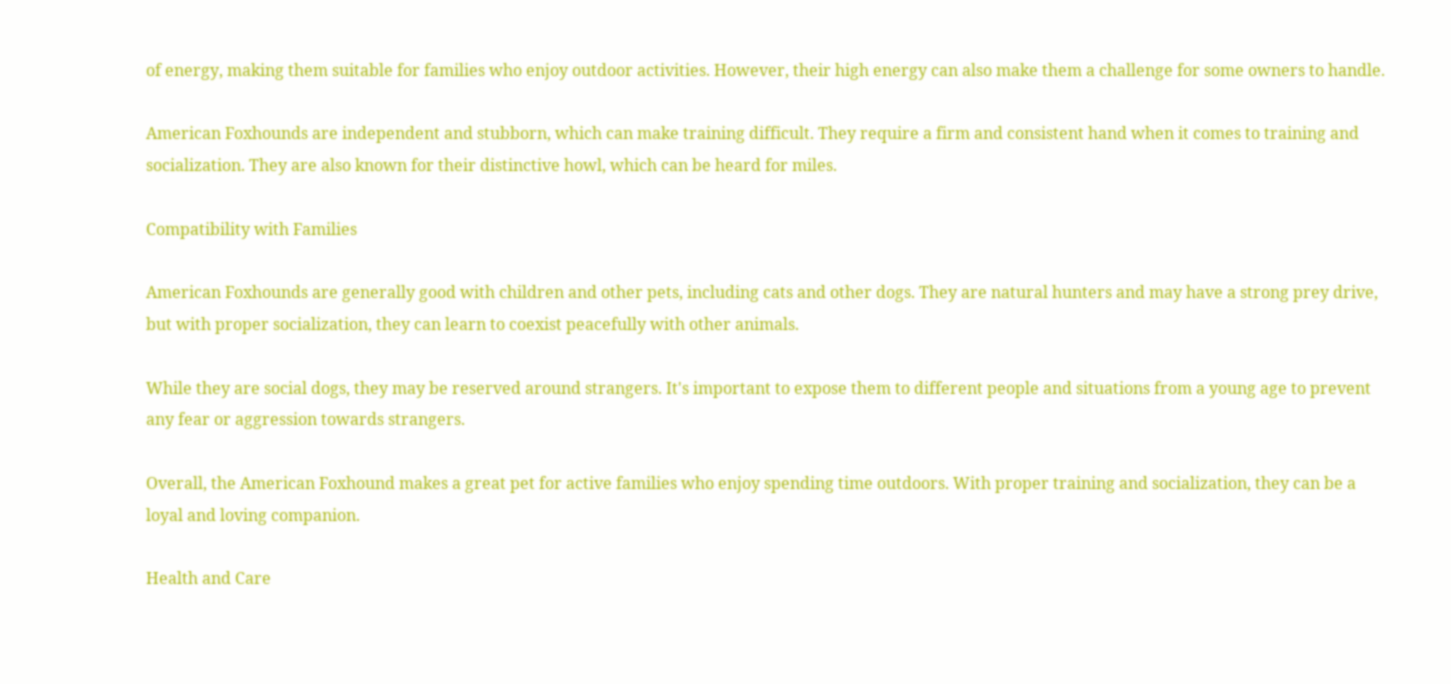of energy, making them suitable for families who enjoy outdoor activities. However, their high energy can also make them a challenge for some owners to handle.

American Foxhounds are independent and stubborn, which can make training difficult. They require a firm and consistent hand when it comes to training and socialization. They are also known for their distinctive howl, which can be heard for miles.

Compatibility with Families

American Foxhounds are generally good with children and other pets, including cats and other dogs. They are natural hunters and may have a strong prey drive, but with proper socialization, they can learn to coexist peacefully with other animals.

While they are social dogs, they may be reserved around strangers. It's important to expose them to different people and situations from a young age to prevent any fear or aggression towards strangers.

Overall, the American Foxhound makes a great pet for active families who enjoy spending time outdoors. With proper training and socialization, they can be a loyal and loving companion.

Health and Care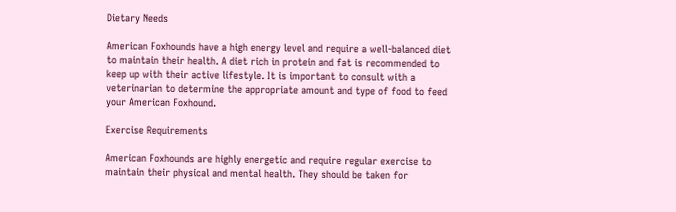Dietary Needs

American Foxhounds have a high energy level and require a well-balanced diet to maintain their health. A diet rich in protein and fat is recommended to keep up with their active lifestyle. It is important to consult with a veterinarian to determine the appropriate amount and type of food to feed your American Foxhound.

Exercise Requirements

American Foxhounds are highly energetic and require regular exercise to maintain their physical and mental health. They should be taken for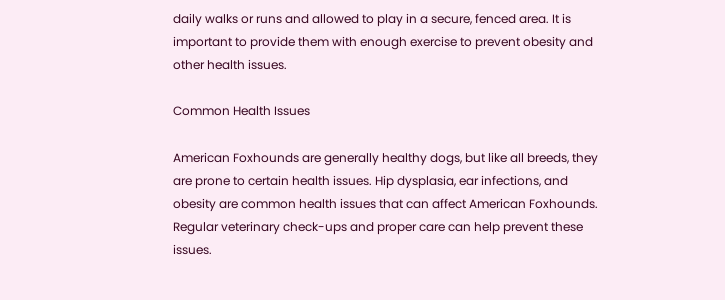daily walks or runs and allowed to play in a secure, fenced area. It is important to provide them with enough exercise to prevent obesity and other health issues.

Common Health Issues

American Foxhounds are generally healthy dogs, but like all breeds, they are prone to certain health issues. Hip dysplasia, ear infections, and obesity are common health issues that can affect American Foxhounds. Regular veterinary check-ups and proper care can help prevent these issues.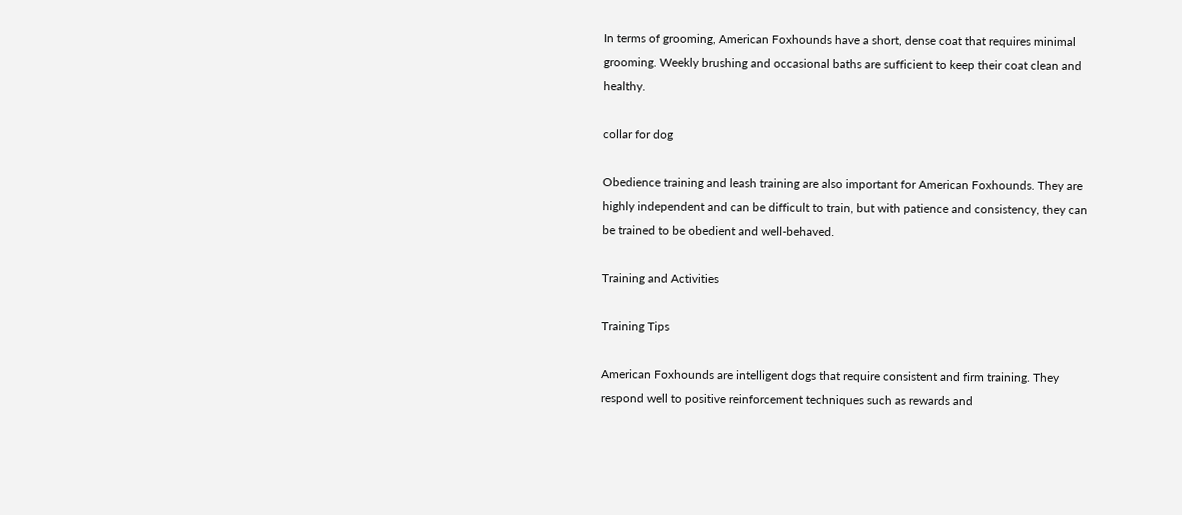In terms of grooming, American Foxhounds have a short, dense coat that requires minimal grooming. Weekly brushing and occasional baths are sufficient to keep their coat clean and healthy.

collar for dog

Obedience training and leash training are also important for American Foxhounds. They are highly independent and can be difficult to train, but with patience and consistency, they can be trained to be obedient and well-behaved.

Training and Activities

Training Tips

American Foxhounds are intelligent dogs that require consistent and firm training. They respond well to positive reinforcement techniques such as rewards and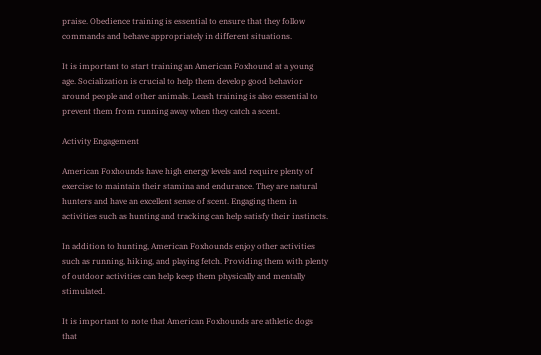praise. Obedience training is essential to ensure that they follow commands and behave appropriately in different situations.

It is important to start training an American Foxhound at a young age. Socialization is crucial to help them develop good behavior around people and other animals. Leash training is also essential to prevent them from running away when they catch a scent.

Activity Engagement

American Foxhounds have high energy levels and require plenty of exercise to maintain their stamina and endurance. They are natural hunters and have an excellent sense of scent. Engaging them in activities such as hunting and tracking can help satisfy their instincts.

In addition to hunting, American Foxhounds enjoy other activities such as running, hiking, and playing fetch. Providing them with plenty of outdoor activities can help keep them physically and mentally stimulated.

It is important to note that American Foxhounds are athletic dogs that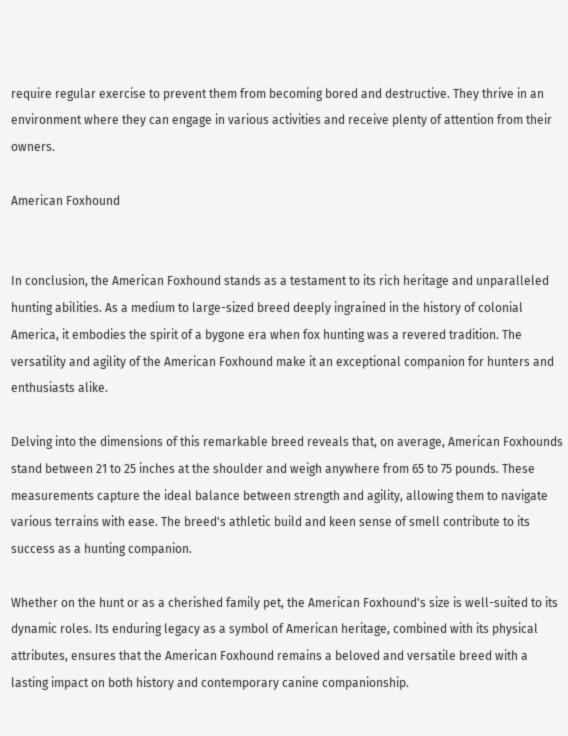require regular exercise to prevent them from becoming bored and destructive. They thrive in an environment where they can engage in various activities and receive plenty of attention from their owners.

American Foxhound


In conclusion, the American Foxhound stands as a testament to its rich heritage and unparalleled hunting abilities. As a medium to large-sized breed deeply ingrained in the history of colonial America, it embodies the spirit of a bygone era when fox hunting was a revered tradition. The versatility and agility of the American Foxhound make it an exceptional companion for hunters and enthusiasts alike.

Delving into the dimensions of this remarkable breed reveals that, on average, American Foxhounds stand between 21 to 25 inches at the shoulder and weigh anywhere from 65 to 75 pounds. These measurements capture the ideal balance between strength and agility, allowing them to navigate various terrains with ease. The breed's athletic build and keen sense of smell contribute to its success as a hunting companion.

Whether on the hunt or as a cherished family pet, the American Foxhound's size is well-suited to its dynamic roles. Its enduring legacy as a symbol of American heritage, combined with its physical attributes, ensures that the American Foxhound remains a beloved and versatile breed with a lasting impact on both history and contemporary canine companionship.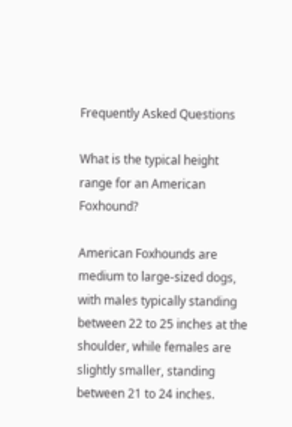Frequently Asked Questions

What is the typical height range for an American Foxhound?

American Foxhounds are medium to large-sized dogs, with males typically standing between 22 to 25 inches at the shoulder, while females are slightly smaller, standing between 21 to 24 inches.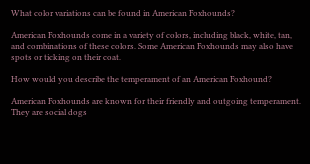What color variations can be found in American Foxhounds?

American Foxhounds come in a variety of colors, including black, white, tan, and combinations of these colors. Some American Foxhounds may also have spots or ticking on their coat.

How would you describe the temperament of an American Foxhound?

American Foxhounds are known for their friendly and outgoing temperament. They are social dogs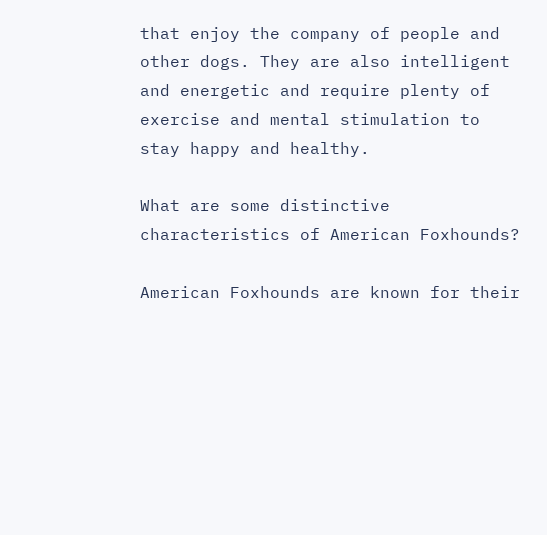that enjoy the company of people and other dogs. They are also intelligent and energetic and require plenty of exercise and mental stimulation to stay happy and healthy.

What are some distinctive characteristics of American Foxhounds?

American Foxhounds are known for their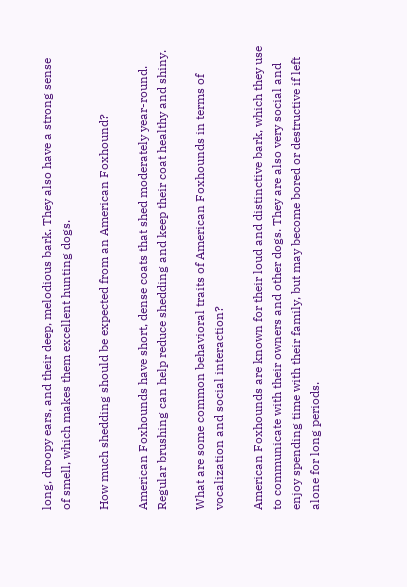long, droopy ears, and their deep, melodious bark. They also have a strong sense of smell, which makes them excellent hunting dogs.

How much shedding should be expected from an American Foxhound?

American Foxhounds have short, dense coats that shed moderately year-round. Regular brushing can help reduce shedding and keep their coat healthy and shiny.

What are some common behavioral traits of American Foxhounds in terms of vocalization and social interaction?

American Foxhounds are known for their loud and distinctive bark, which they use to communicate with their owners and other dogs. They are also very social and enjoy spending time with their family, but may become bored or destructive if left alone for long periods.